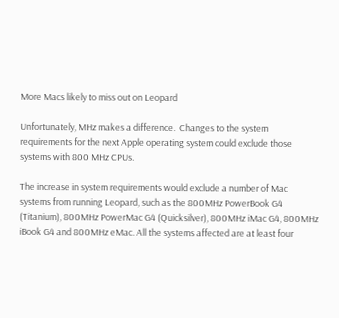More Macs likely to miss out on Leopard

Unfortunately, MHz makes a difference.  Changes to the system requirements for the next Apple operating system could exclude those systems with 800 MHz CPUs.

The increase in system requirements would exclude a number of Mac systems from running Leopard, such as the 800MHz PowerBook G4 (Titanium), 800MHz PowerMac G4 (Quicksilver), 800MHz iMac G4, 800MHz iBook G4 and 800MHz eMac. All the systems affected are at least four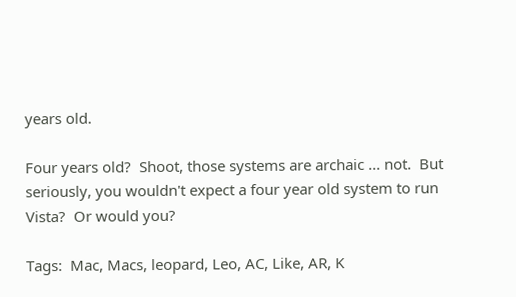years old.

Four years old?  Shoot, those systems are archaic ... not.  But seriously, you wouldn't expect a four year old system to run Vista?  Or would you?

Tags:  Mac, Macs, leopard, Leo, AC, Like, AR, K